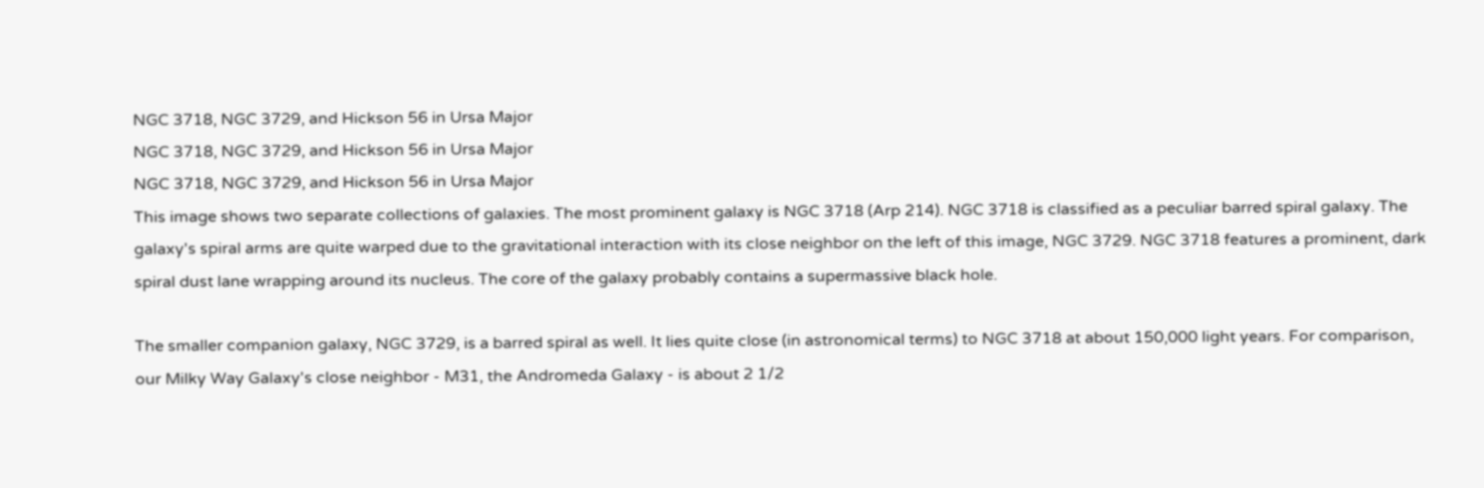NGC 3718, NGC 3729, and Hickson 56 in Ursa Major
NGC 3718, NGC 3729, and Hickson 56 in Ursa Major
NGC 3718, NGC 3729, and Hickson 56 in Ursa Major
This image shows two separate collections of galaxies. The most prominent galaxy is NGC 3718 (Arp 214). NGC 3718 is classified as a peculiar barred spiral galaxy. The galaxy's spiral arms are quite warped due to the gravitational interaction with its close neighbor on the left of this image, NGC 3729. NGC 3718 features a prominent, dark spiral dust lane wrapping around its nucleus. The core of the galaxy probably contains a supermassive black hole.

The smaller companion galaxy, NGC 3729, is a barred spiral as well. It lies quite close (in astronomical terms) to NGC 3718 at about 150,000 light years. For comparison, our Milky Way Galaxy's close neighbor - M31, the Andromeda Galaxy - is about 2 1/2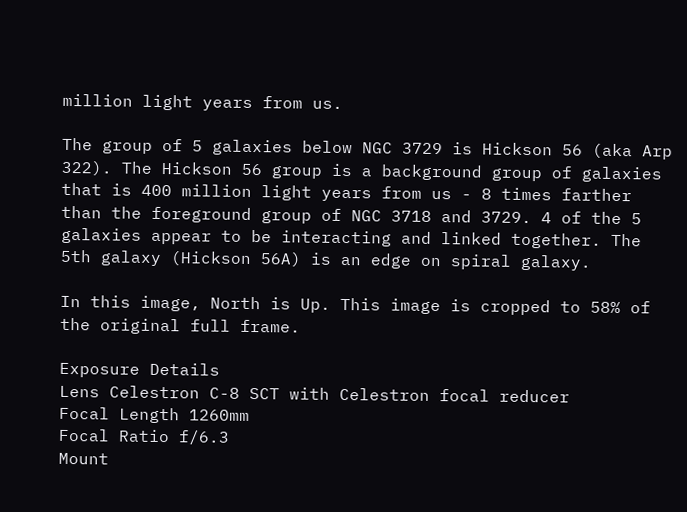million light years from us.

The group of 5 galaxies below NGC 3729 is Hickson 56 (aka Arp 322). The Hickson 56 group is a background group of galaxies that is 400 million light years from us - 8 times farther than the foreground group of NGC 3718 and 3729. 4 of the 5 galaxies appear to be interacting and linked together. The 5th galaxy (Hickson 56A) is an edge on spiral galaxy.

In this image, North is Up. This image is cropped to 58% of the original full frame.

Exposure Details
Lens Celestron C-8 SCT with Celestron focal reducer
Focal Length 1260mm
Focal Ratio f/6.3
Mount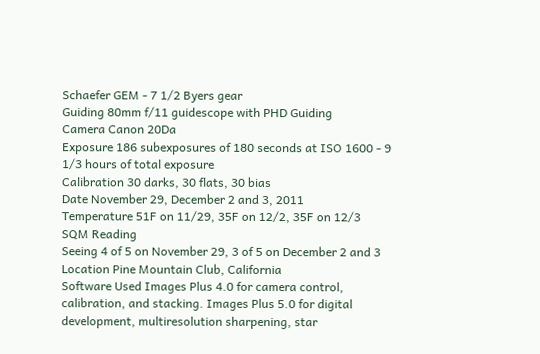Schaefer GEM - 7 1/2 Byers gear
Guiding 80mm f/11 guidescope with PHD Guiding
Camera Canon 20Da
Exposure 186 subexposures of 180 seconds at ISO 1600 - 9 1/3 hours of total exposure
Calibration 30 darks, 30 flats, 30 bias
Date November 29, December 2 and 3, 2011
Temperature 51F on 11/29, 35F on 12/2, 35F on 12/3
SQM Reading
Seeing 4 of 5 on November 29, 3 of 5 on December 2 and 3
Location Pine Mountain Club, California
Software Used Images Plus 4.0 for camera control, calibration, and stacking. Images Plus 5.0 for digital development, multiresolution sharpening, star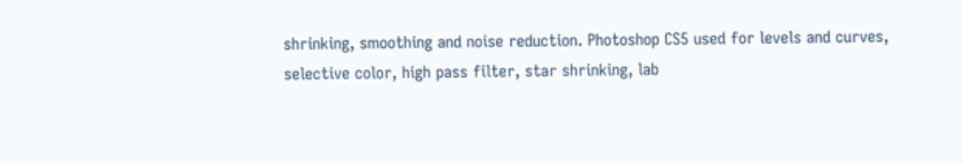shrinking, smoothing and noise reduction. Photoshop CS5 used for levels and curves, selective color, high pass filter, star shrinking, lab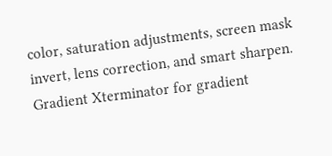color, saturation adjustments, screen mask invert, lens correction, and smart sharpen. Gradient Xterminator for gradient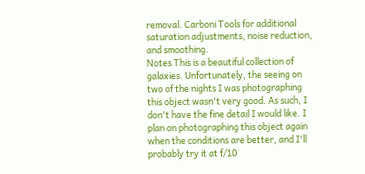removal. Carboni Tools for additional saturation adjustments, noise reduction, and smoothing.
Notes This is a beautiful collection of galaxies. Unfortunately, the seeing on two of the nights I was photographing this object wasn't very good. As such, I don't have the fine detail I would like. I plan on photographing this object again when the conditions are better, and I'll probably try it at f/10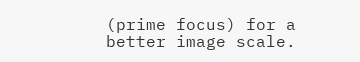(prime focus) for a better image scale.